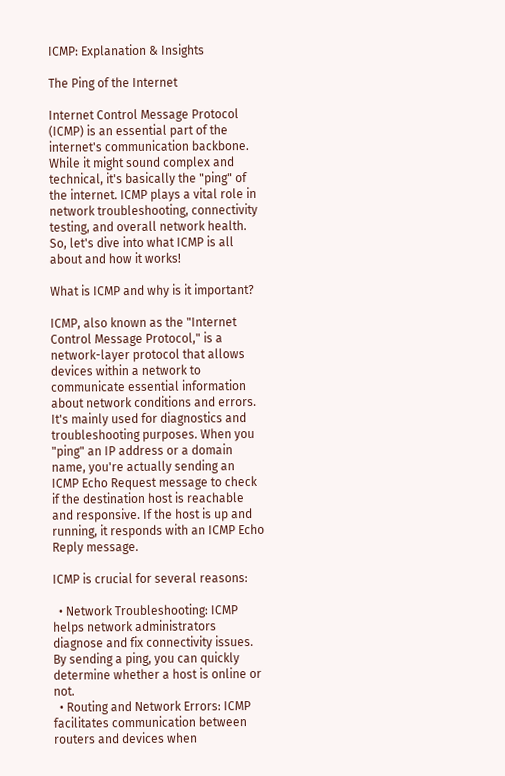ICMP: Explanation & Insights

The Ping of the Internet

Internet Control Message Protocol (ICMP) is an essential part of the internet's communication backbone. While it might sound complex and technical, it's basically the "ping" of the internet. ICMP plays a vital role in network troubleshooting, connectivity testing, and overall network health. So, let's dive into what ICMP is all about and how it works!

What is ICMP and why is it important?

ICMP, also known as the "Internet Control Message Protocol," is a network-layer protocol that allows devices within a network to communicate essential information about network conditions and errors. It's mainly used for diagnostics and troubleshooting purposes. When you "ping" an IP address or a domain name, you're actually sending an ICMP Echo Request message to check if the destination host is reachable and responsive. If the host is up and running, it responds with an ICMP Echo Reply message.

ICMP is crucial for several reasons:

  • Network Troubleshooting: ICMP helps network administrators diagnose and fix connectivity issues. By sending a ping, you can quickly determine whether a host is online or not.
  • Routing and Network Errors: ICMP facilitates communication between routers and devices when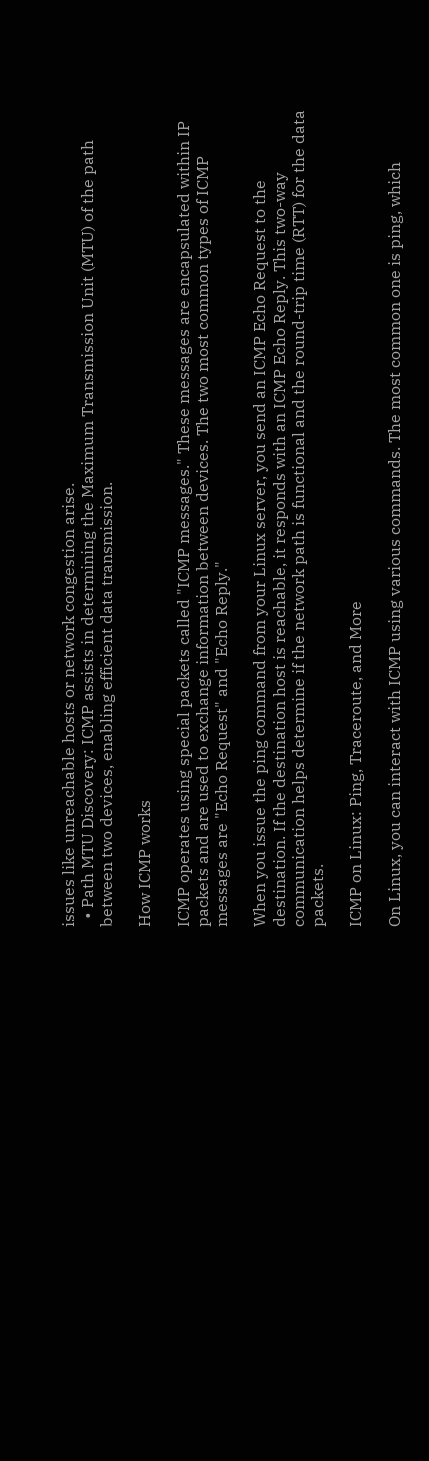issues like unreachable hosts or network congestion arise.
  • Path MTU Discovery: ICMP assists in determining the Maximum Transmission Unit (MTU) of the path between two devices, enabling efficient data transmission.

How ICMP works

ICMP operates using special packets called "ICMP messages." These messages are encapsulated within IP packets and are used to exchange information between devices. The two most common types of ICMP messages are "Echo Request" and "Echo Reply."

When you issue the ping command from your Linux server, you send an ICMP Echo Request to the destination. If the destination host is reachable, it responds with an ICMP Echo Reply. This two-way communication helps determine if the network path is functional and the round-trip time (RTT) for the data packets.

ICMP on Linux: Ping, Traceroute, and More

On Linux, you can interact with ICMP using various commands. The most common one is ping, which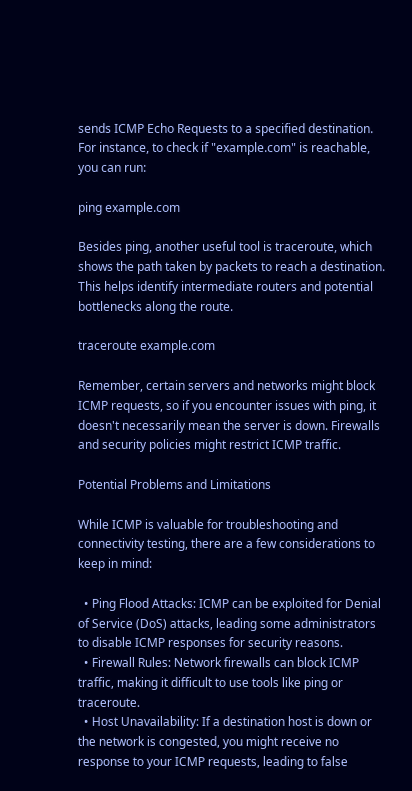sends ICMP Echo Requests to a specified destination. For instance, to check if "example.com" is reachable, you can run:

ping example.com

Besides ping, another useful tool is traceroute, which shows the path taken by packets to reach a destination. This helps identify intermediate routers and potential bottlenecks along the route.

traceroute example.com

Remember, certain servers and networks might block ICMP requests, so if you encounter issues with ping, it doesn't necessarily mean the server is down. Firewalls and security policies might restrict ICMP traffic.

Potential Problems and Limitations

While ICMP is valuable for troubleshooting and connectivity testing, there are a few considerations to keep in mind:

  • Ping Flood Attacks: ICMP can be exploited for Denial of Service (DoS) attacks, leading some administrators to disable ICMP responses for security reasons.
  • Firewall Rules: Network firewalls can block ICMP traffic, making it difficult to use tools like ping or traceroute.
  • Host Unavailability: If a destination host is down or the network is congested, you might receive no response to your ICMP requests, leading to false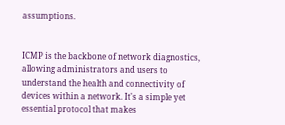assumptions.


ICMP is the backbone of network diagnostics, allowing administrators and users to understand the health and connectivity of devices within a network. It's a simple yet essential protocol that makes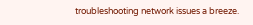troubleshooting network issues a breeze.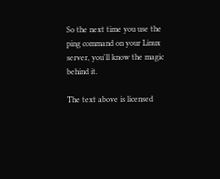So the next time you use the ping command on your Linux server, you'll know the magic behind it.

The text above is licensed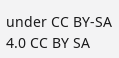under CC BY-SA 4.0 CC BY SA